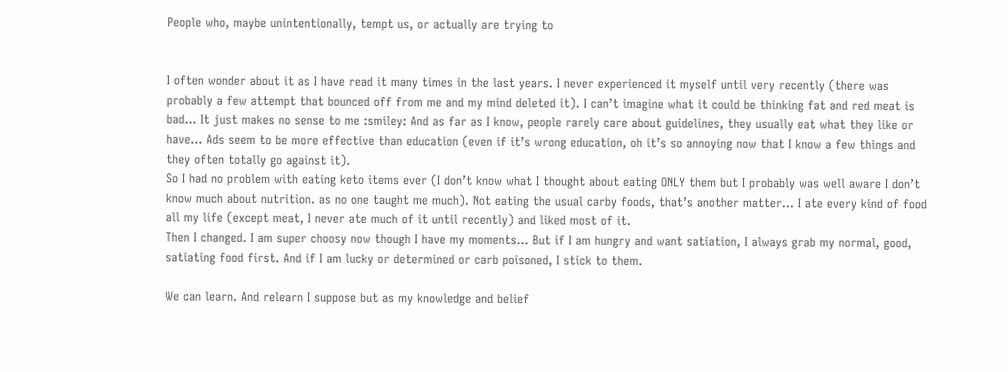People who, maybe unintentionally, tempt us, or actually are trying to


I often wonder about it as I have read it many times in the last years. I never experienced it myself until very recently (there was probably a few attempt that bounced off from me and my mind deleted it). I can’t imagine what it could be thinking fat and red meat is bad… It just makes no sense to me :smiley: And as far as I know, people rarely care about guidelines, they usually eat what they like or have… Ads seem to be more effective than education (even if it’s wrong education, oh it’s so annoying now that I know a few things and they often totally go against it).
So I had no problem with eating keto items ever (I don’t know what I thought about eating ONLY them but I probably was well aware I don’t know much about nutrition. as no one taught me much). Not eating the usual carby foods, that’s another matter… I ate every kind of food all my life (except meat, I never ate much of it until recently) and liked most of it.
Then I changed. I am super choosy now though I have my moments… But if I am hungry and want satiation, I always grab my normal, good, satiating food first. And if I am lucky or determined or carb poisoned, I stick to them.

We can learn. And relearn I suppose but as my knowledge and belief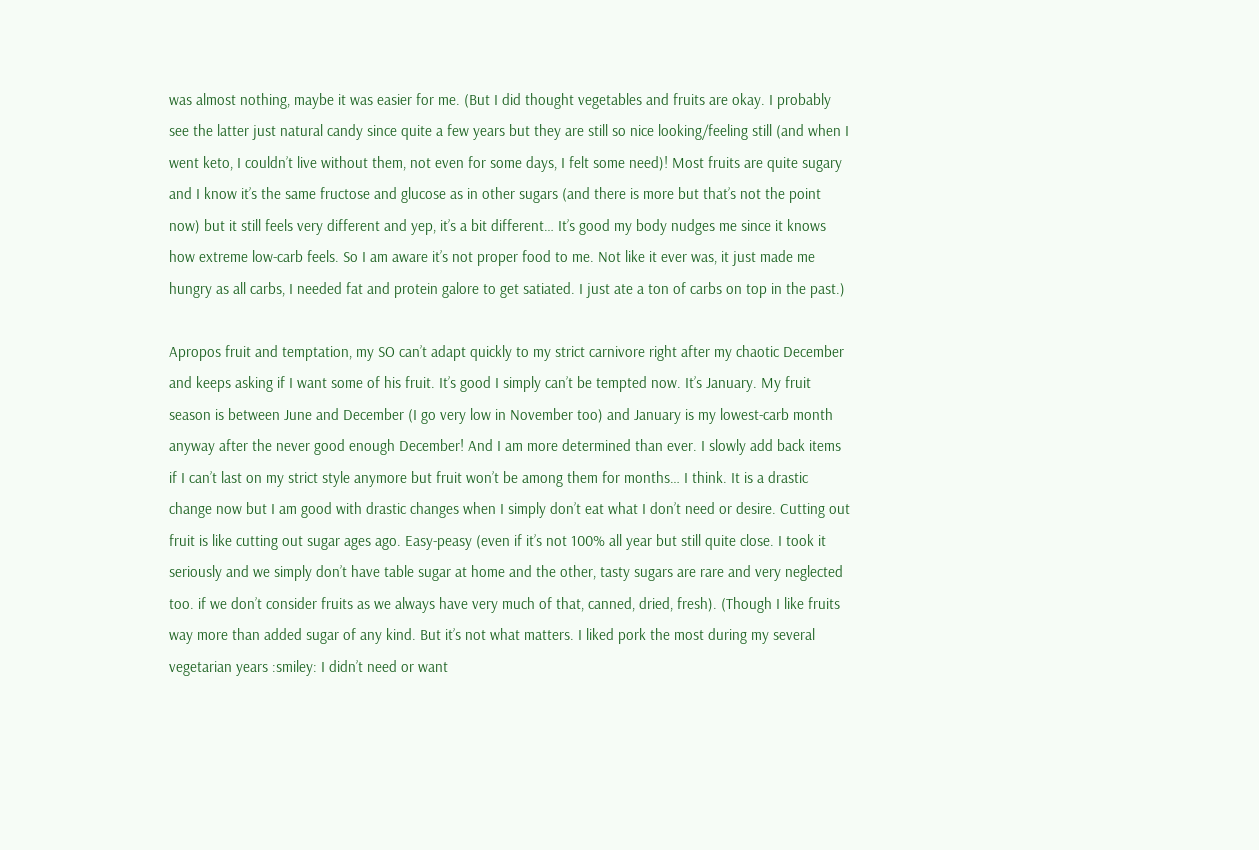was almost nothing, maybe it was easier for me. (But I did thought vegetables and fruits are okay. I probably see the latter just natural candy since quite a few years but they are still so nice looking/feeling still (and when I went keto, I couldn’t live without them, not even for some days, I felt some need)! Most fruits are quite sugary and I know it’s the same fructose and glucose as in other sugars (and there is more but that’s not the point now) but it still feels very different and yep, it’s a bit different… It’s good my body nudges me since it knows how extreme low-carb feels. So I am aware it’s not proper food to me. Not like it ever was, it just made me hungry as all carbs, I needed fat and protein galore to get satiated. I just ate a ton of carbs on top in the past.)

Apropos fruit and temptation, my SO can’t adapt quickly to my strict carnivore right after my chaotic December and keeps asking if I want some of his fruit. It’s good I simply can’t be tempted now. It’s January. My fruit season is between June and December (I go very low in November too) and January is my lowest-carb month anyway after the never good enough December! And I am more determined than ever. I slowly add back items if I can’t last on my strict style anymore but fruit won’t be among them for months… I think. It is a drastic change now but I am good with drastic changes when I simply don’t eat what I don’t need or desire. Cutting out fruit is like cutting out sugar ages ago. Easy-peasy (even if it’s not 100% all year but still quite close. I took it seriously and we simply don’t have table sugar at home and the other, tasty sugars are rare and very neglected too. if we don’t consider fruits as we always have very much of that, canned, dried, fresh). (Though I like fruits way more than added sugar of any kind. But it’s not what matters. I liked pork the most during my several vegetarian years :smiley: I didn’t need or want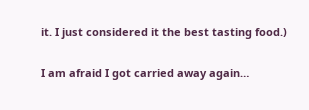it. I just considered it the best tasting food.)

I am afraid I got carried away again…